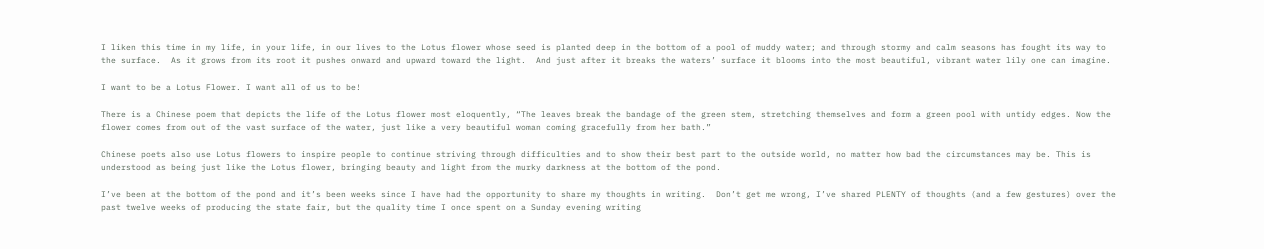I liken this time in my life, in your life, in our lives to the Lotus flower whose seed is planted deep in the bottom of a pool of muddy water; and through stormy and calm seasons has fought its way to the surface.  As it grows from its root it pushes onward and upward toward the light.  And just after it breaks the waters’ surface it blooms into the most beautiful, vibrant water lily one can imagine.

I want to be a Lotus Flower. I want all of us to be!

There is a Chinese poem that depicts the life of the Lotus flower most eloquently, “The leaves break the bandage of the green stem, stretching themselves and form a green pool with untidy edges. Now the flower comes from out of the vast surface of the water, just like a very beautiful woman coming gracefully from her bath.”

Chinese poets also use Lotus flowers to inspire people to continue striving through difficulties and to show their best part to the outside world, no matter how bad the circumstances may be. This is understood as being just like the Lotus flower, bringing beauty and light from the murky darkness at the bottom of the pond.

I’ve been at the bottom of the pond and it’s been weeks since I have had the opportunity to share my thoughts in writing.  Don’t get me wrong, I’ve shared PLENTY of thoughts (and a few gestures) over the past twelve weeks of producing the state fair, but the quality time I once spent on a Sunday evening writing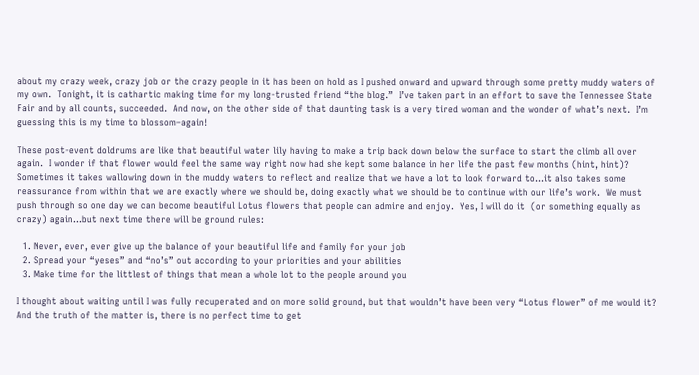about my crazy week, crazy job or the crazy people in it has been on hold as I pushed onward and upward through some pretty muddy waters of my own.  Tonight, it is cathartic making time for my long-trusted friend “the blog.”  I’ve taken part in an effort to save the Tennessee State Fair and by all counts, succeeded.  And now, on the other side of that daunting task is a very tired woman and the wonder of what’s next.  I’m guessing this is my time to blossom–again!

These post-event doldrums are like that beautiful water lily having to make a trip back down below the surface to start the climb all over again.  I wonder if that flower would feel the same way right now had she kept some balance in her life the past few months (hint, hint)?  Sometimes it takes wallowing down in the muddy waters to reflect and realize that we have a lot to look forward to…it also takes some reassurance from within that we are exactly where we should be, doing exactly what we should be to continue with our life’s work.  We must push through so one day we can become beautiful Lotus flowers that people can admire and enjoy.  Yes, I will do it  (or something equally as crazy) again…but next time there will be ground rules:

  1. Never, ever, ever give up the balance of your beautiful life and family for your job
  2. Spread your “yeses” and “no’s” out according to your priorities and your abilities
  3. Make time for the littlest of things that mean a whole lot to the people around you

I thought about waiting until I was fully recuperated and on more solid ground, but that wouldn’t have been very “Lotus flower” of me would it?  And the truth of the matter is, there is no perfect time to get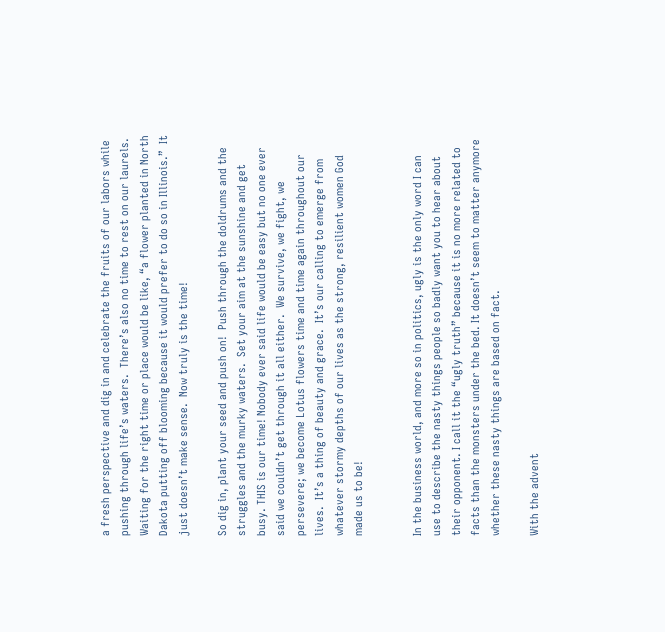a fresh perspective and dig in and celebrate the fruits of our labors while pushing through life’s waters.  There’s also no time to rest on our laurels.  Waiting for the right time or place would be like, “a flower planted in North Dakota putting off blooming because it would prefer to do so in Illinois.”  It just doesn’t make sense.  Now truly is the time!

So dig in, plant your seed and push on!  Push through the doldrums and the struggles and the murky waters.  Set your aim at the sunshine and get busy. THIS is our time! Nobody ever said life would be easy but no one ever said we couldn’t get through it all either.  We survive, we fight, we persevere; we become Lotus flowers time and time again throughout our lives.  It’s a thing of beauty and grace.  It’s our calling to emerge from whatever stormy depths of our lives as the strong, resilient women God made us to be!


In the business world, and more so in politics, ugly is the only word I can use to describe the nasty things people so badly want you to hear about their opponent. I call it the “ugly truth” because it is no more related to facts than the monsters under the bed. It doesn’t seem to matter anymore whether these nasty things are based on fact.

With the advent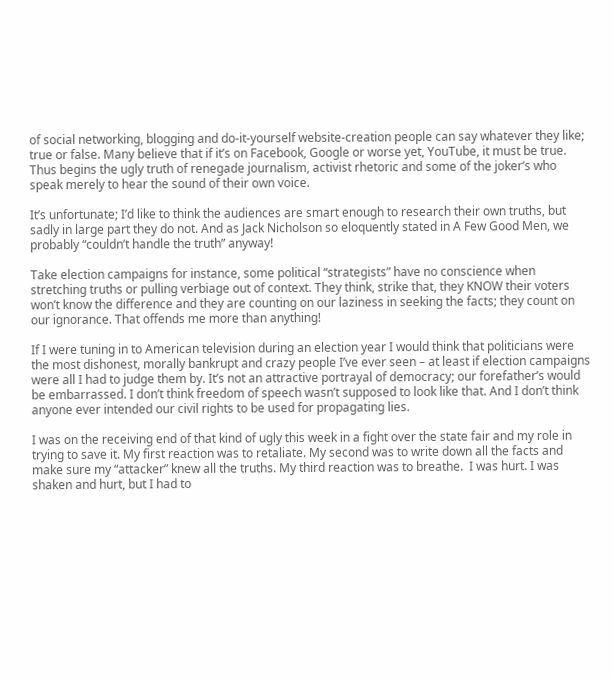of social networking, blogging and do-it-yourself website-creation people can say whatever they like; true or false. Many believe that if it’s on Facebook, Google or worse yet, YouTube, it must be true. Thus begins the ugly truth of renegade journalism, activist rhetoric and some of the joker’s who speak merely to hear the sound of their own voice.

It’s unfortunate; I’d like to think the audiences are smart enough to research their own truths, but sadly in large part they do not. And as Jack Nicholson so eloquently stated in A Few Good Men, we probably “couldn’t handle the truth” anyway!

Take election campaigns for instance, some political “strategists” have no conscience when stretching truths or pulling verbiage out of context. They think, strike that, they KNOW their voters won’t know the difference and they are counting on our laziness in seeking the facts; they count on our ignorance. That offends me more than anything!

If I were tuning in to American television during an election year I would think that politicians were the most dishonest, morally bankrupt and crazy people I’ve ever seen – at least if election campaigns were all I had to judge them by. It’s not an attractive portrayal of democracy; our forefather’s would be embarrassed. I don’t think freedom of speech wasn’t supposed to look like that. And I don’t think anyone ever intended our civil rights to be used for propagating lies.

I was on the receiving end of that kind of ugly this week in a fight over the state fair and my role in trying to save it. My first reaction was to retaliate. My second was to write down all the facts and make sure my “attacker” knew all the truths. My third reaction was to breathe.  I was hurt. I was shaken and hurt, but I had to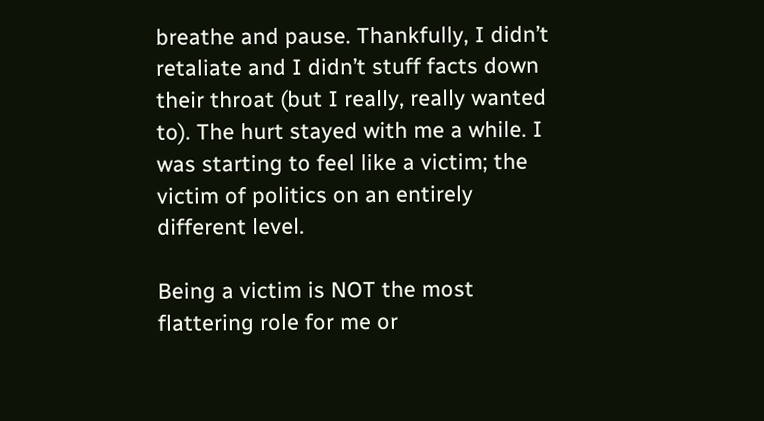breathe and pause. Thankfully, I didn’t retaliate and I didn’t stuff facts down their throat (but I really, really wanted to). The hurt stayed with me a while. I was starting to feel like a victim; the victim of politics on an entirely different level.

Being a victim is NOT the most flattering role for me or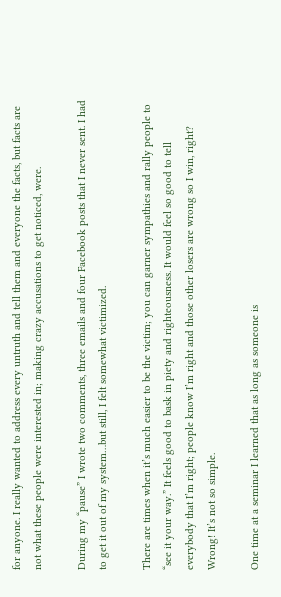for anyone. I really wanted to address every untruth and tell them and everyone the facts, but facts are not what these people were interested in; making crazy accusations to get noticed, were.

During my “pause” I wrote two comments, three emails and four Facebook posts that I never sent. I had to get it out of my system…but still, I felt somewhat victimized.

There are times when it’s much easier to be the victim; you can garner sympathies and rally people to “see it your way.” It feels good to bask in piety and righteousness. It would feel so good to tell everybody that I’m right; people know I’m right and those other losers are wrong so I win, right?  Wrong! It’s not so simple.

One time at a seminar I learned that as long as someone is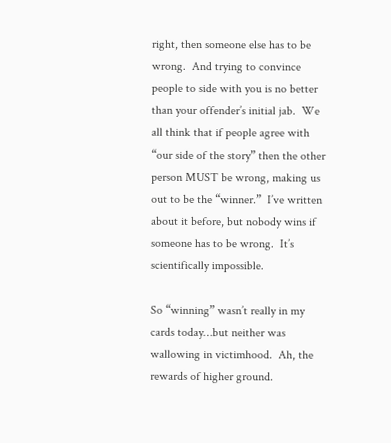right, then someone else has to be wrong.  And trying to convince people to side with you is no better than your offender’s initial jab.  We all think that if people agree with “our side of the story” then the other person MUST be wrong, making us out to be the “winner.”  I’ve written about it before, but nobody wins if someone has to be wrong.  It’s scientifically impossible.

So “winning” wasn’t really in my cards today…but neither was wallowing in victimhood.  Ah, the rewards of higher ground.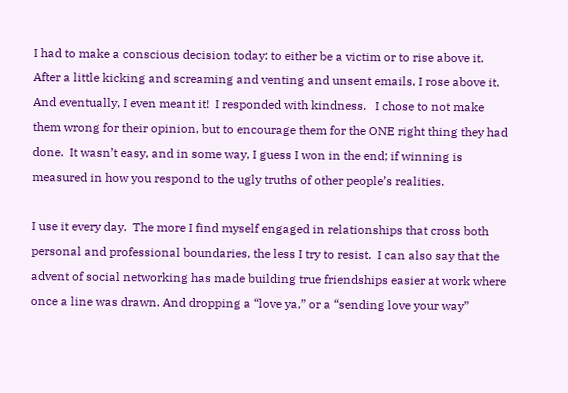I had to make a conscious decision today: to either be a victim or to rise above it.  After a little kicking and screaming and venting and unsent emails, I rose above it.  And eventually, I even meant it!  I responded with kindness.   I chose to not make them wrong for their opinion, but to encourage them for the ONE right thing they had done.  It wasn’t easy, and in some way, I guess I won in the end; if winning is measured in how you respond to the ugly truths of other people’s realities.

I use it every day.  The more I find myself engaged in relationships that cross both personal and professional boundaries, the less I try to resist.  I can also say that the advent of social networking has made building true friendships easier at work where once a line was drawn. And dropping a “love ya,” or a “sending love your way”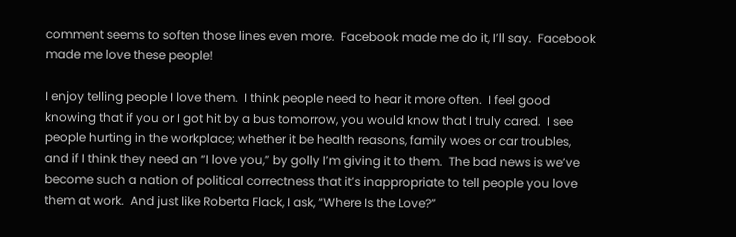comment seems to soften those lines even more.  Facebook made me do it, I’ll say.  Facebook made me love these people!

I enjoy telling people I love them.  I think people need to hear it more often.  I feel good knowing that if you or I got hit by a bus tomorrow, you would know that I truly cared.  I see people hurting in the workplace; whether it be health reasons, family woes or car troubles, and if I think they need an “I love you,” by golly I’m giving it to them.  The bad news is we’ve become such a nation of political correctness that it’s inappropriate to tell people you love them at work.  And just like Roberta Flack, I ask, “Where Is the Love?”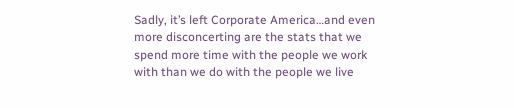Sadly, it’s left Corporate America…and even more disconcerting are the stats that we spend more time with the people we work with than we do with the people we live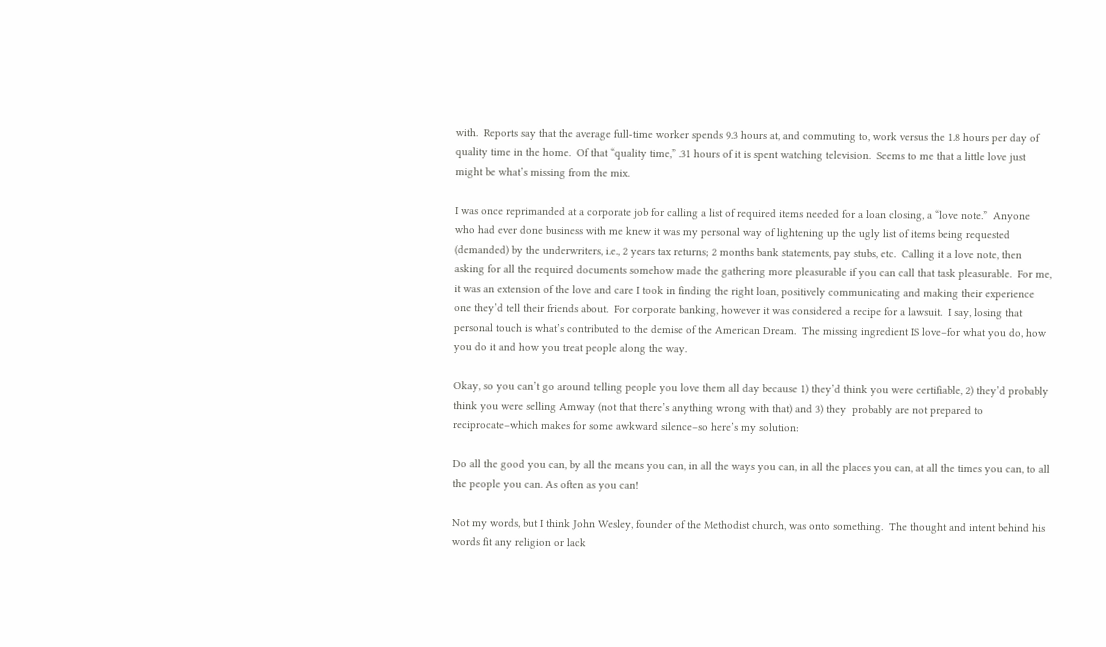with.  Reports say that the average full-time worker spends 9.3 hours at, and commuting to, work versus the 1.8 hours per day of quality time in the home.  Of that “quality time,” .31 hours of it is spent watching television.  Seems to me that a little love just might be what’s missing from the mix.

I was once reprimanded at a corporate job for calling a list of required items needed for a loan closing, a “love note.”  Anyone  who had ever done business with me knew it was my personal way of lightening up the ugly list of items being requested (demanded) by the underwriters, i.e., 2 years tax returns; 2 months bank statements, pay stubs, etc.  Calling it a love note, then asking for all the required documents somehow made the gathering more pleasurable if you can call that task pleasurable.  For me, it was an extension of the love and care I took in finding the right loan, positively communicating and making their experience one they’d tell their friends about.  For corporate banking, however it was considered a recipe for a lawsuit.  I say, losing that personal touch is what’s contributed to the demise of the American Dream.  The missing ingredient IS love–for what you do, how you do it and how you treat people along the way.

Okay, so you can’t go around telling people you love them all day because 1) they’d think you were certifiable, 2) they’d probably think you were selling Amway (not that there’s anything wrong with that) and 3) they  probably are not prepared to reciprocate–which makes for some awkward silence–so here’s my solution:

Do all the good you can, by all the means you can, in all the ways you can, in all the places you can, at all the times you can, to all the people you can. As often as you can!

Not my words, but I think John Wesley, founder of the Methodist church, was onto something.  The thought and intent behind his words fit any religion or lack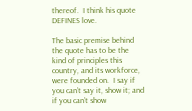thereof.  I think his quote DEFINES love.

The basic premise behind the quote has to be the kind of principles this country, and its workforce, were founded on.  I say if you can’t say it, show it; and if you can’t show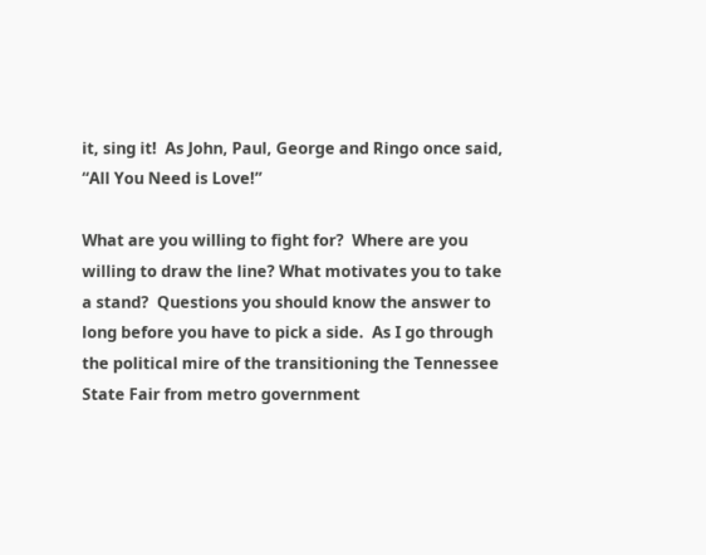it, sing it!  As John, Paul, George and Ringo once said, “All You Need is Love!”

What are you willing to fight for?  Where are you willing to draw the line? What motivates you to take a stand?  Questions you should know the answer to long before you have to pick a side.  As I go through the political mire of the transitioning the Tennessee State Fair from metro government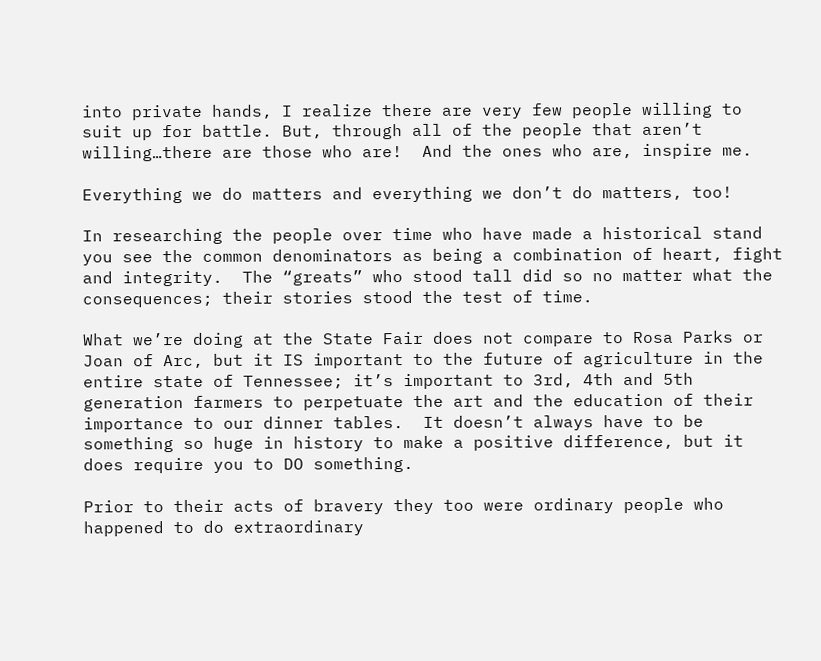into private hands, I realize there are very few people willing to suit up for battle. But, through all of the people that aren’t willing…there are those who are!  And the ones who are, inspire me.

Everything we do matters and everything we don’t do matters, too!

In researching the people over time who have made a historical stand you see the common denominators as being a combination of heart, fight and integrity.  The “greats” who stood tall did so no matter what the consequences; their stories stood the test of time.

What we’re doing at the State Fair does not compare to Rosa Parks or Joan of Arc, but it IS important to the future of agriculture in the entire state of Tennessee; it’s important to 3rd, 4th and 5th generation farmers to perpetuate the art and the education of their importance to our dinner tables.  It doesn’t always have to be something so huge in history to make a positive difference, but it does require you to DO something.

Prior to their acts of bravery they too were ordinary people who happened to do extraordinary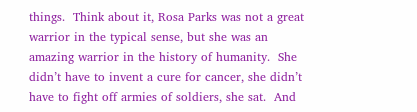things.  Think about it, Rosa Parks was not a great warrior in the typical sense, but she was an amazing warrior in the history of humanity.  She didn’t have to invent a cure for cancer, she didn’t have to fight off armies of soldiers, she sat.  And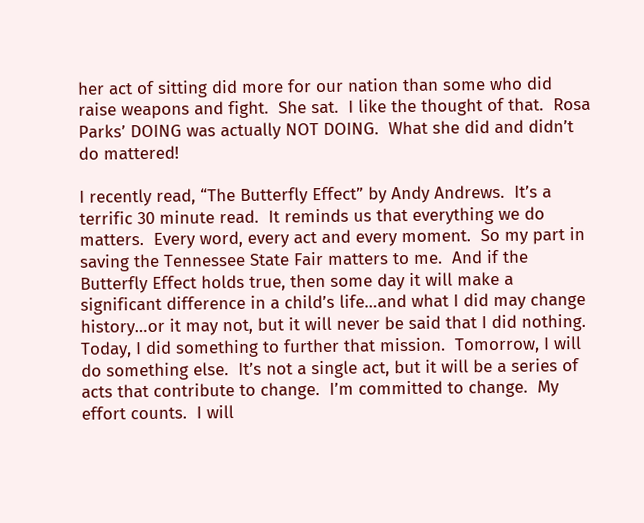her act of sitting did more for our nation than some who did raise weapons and fight.  She sat.  I like the thought of that.  Rosa Parks’ DOING was actually NOT DOING.  What she did and didn’t do mattered!

I recently read, “The Butterfly Effect” by Andy Andrews.  It’s a terrific 30 minute read.  It reminds us that everything we do matters.  Every word, every act and every moment.  So my part in saving the Tennessee State Fair matters to me.  And if the Butterfly Effect holds true, then some day it will make a significant difference in a child’s life…and what I did may change history…or it may not, but it will never be said that I did nothing.  Today, I did something to further that mission.  Tomorrow, I will do something else.  It’s not a single act, but it will be a series of acts that contribute to change.  I’m committed to change.  My effort counts.  I will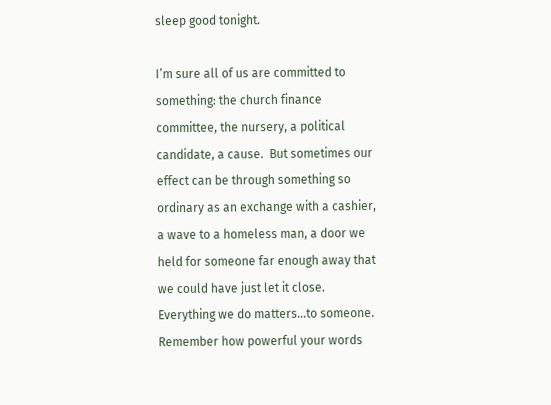sleep good tonight.

I’m sure all of us are committed to something: the church finance committee, the nursery, a political candidate, a cause.  But sometimes our effect can be through something so ordinary as an exchange with a cashier, a wave to a homeless man, a door we held for someone far enough away that we could have just let it close.  Everything we do matters…to someone.  Remember how powerful your words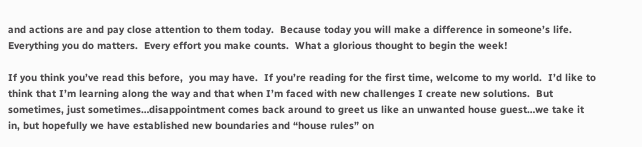and actions are and pay close attention to them today.  Because today you will make a difference in someone’s life.  Everything you do matters.  Every effort you make counts.  What a glorious thought to begin the week!

If you think you’ve read this before,  you may have.  If you’re reading for the first time, welcome to my world.  I’d like to think that I’m learning along the way and that when I’m faced with new challenges I create new solutions.  But sometimes, just sometimes…disappointment comes back around to greet us like an unwanted house guest…we take it in, but hopefully we have established new boundaries and “house rules” on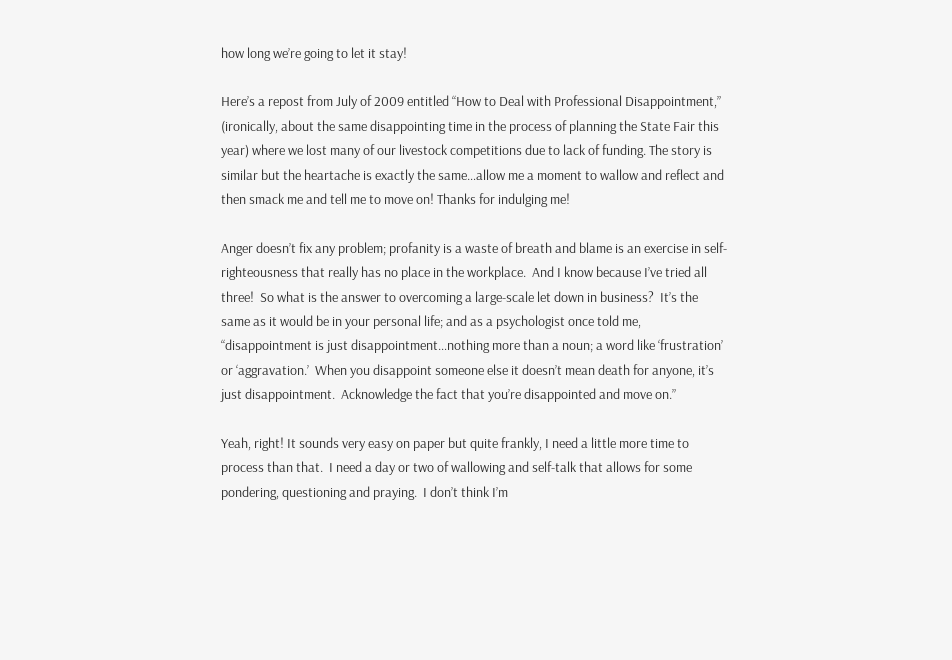how long we’re going to let it stay!

Here’s a repost from July of 2009 entitled “How to Deal with Professional Disappointment,” (ironically, about the same disappointing time in the process of planning the State Fair this year) where we lost many of our livestock competitions due to lack of funding. The story is similar but the heartache is exactly the same…allow me a moment to wallow and reflect and then smack me and tell me to move on! Thanks for indulging me!

Anger doesn’t fix any problem; profanity is a waste of breath and blame is an exercise in self-righteousness that really has no place in the workplace.  And I know because I’ve tried all three!  So what is the answer to overcoming a large-scale let down in business?  It’s the same as it would be in your personal life; and as a psychologist once told me, “disappointment is just disappointment…nothing more than a noun; a word like ‘frustration’ or ‘aggravation.’  When you disappoint someone else it doesn’t mean death for anyone, it’s just disappointment.  Acknowledge the fact that you’re disappointed and move on.”

Yeah, right! It sounds very easy on paper but quite frankly, I need a little more time to process than that.  I need a day or two of wallowing and self-talk that allows for some pondering, questioning and praying.  I don’t think I’m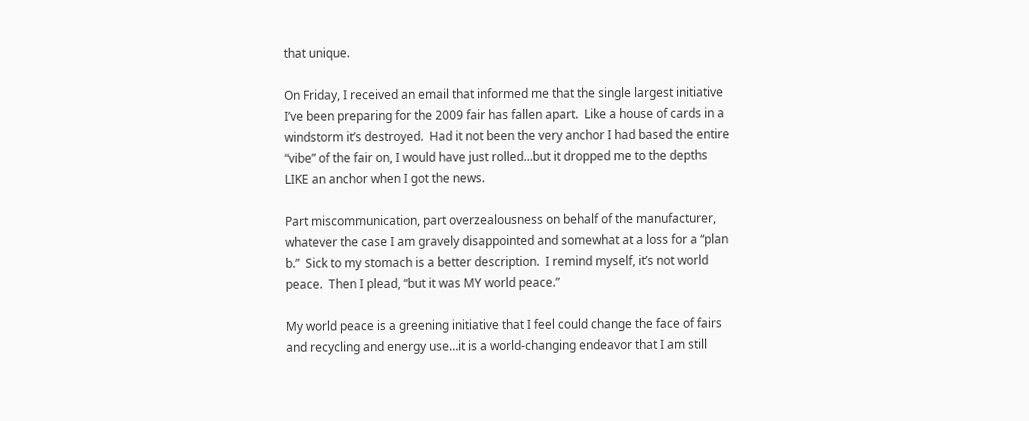that unique.

On Friday, I received an email that informed me that the single largest initiative I’ve been preparing for the 2009 fair has fallen apart.  Like a house of cards in a windstorm it’s destroyed.  Had it not been the very anchor I had based the entire “vibe” of the fair on, I would have just rolled…but it dropped me to the depths LIKE an anchor when I got the news.

Part miscommunication, part overzealousness on behalf of the manufacturer, whatever the case I am gravely disappointed and somewhat at a loss for a “plan b.”  Sick to my stomach is a better description.  I remind myself, it’s not world peace.  Then I plead, “but it was MY world peace.”

My world peace is a greening initiative that I feel could change the face of fairs and recycling and energy use…it is a world-changing endeavor that I am still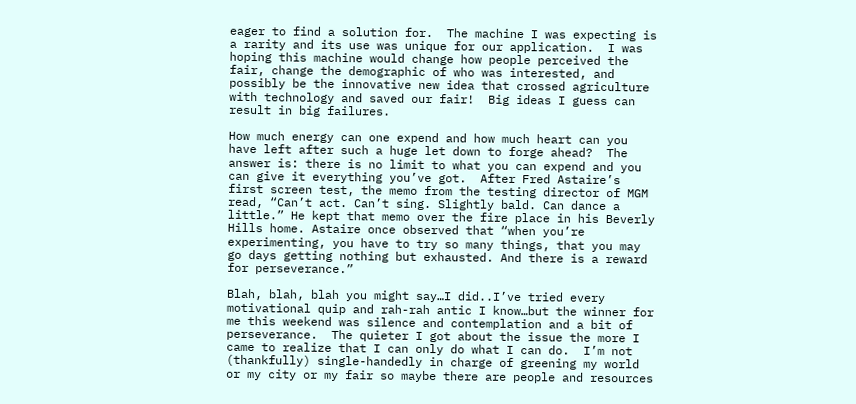eager to find a solution for.  The machine I was expecting is a rarity and its use was unique for our application.  I was hoping this machine would change how people perceived the fair, change the demographic of who was interested, and possibly be the innovative new idea that crossed agriculture with technology and saved our fair!  Big ideas I guess can result in big failures.

How much energy can one expend and how much heart can you have left after such a huge let down to forge ahead?  The answer is: there is no limit to what you can expend and you can give it everything you’ve got.  After Fred Astaire’s first screen test, the memo from the testing director of MGM  read, “Can’t act. Can’t sing. Slightly bald. Can dance a little.” He kept that memo over the fire place in his Beverly Hills home. Astaire once observed that “when you’re experimenting, you have to try so many things, that you may go days getting nothing but exhausted. And there is a reward for perseverance.”

Blah, blah, blah you might say…I did..I’ve tried every motivational quip and rah-rah antic I know…but the winner for me this weekend was silence and contemplation and a bit of perseverance.  The quieter I got about the issue the more I came to realize that I can only do what I can do.  I’m not (thankfully) single-handedly in charge of greening my world or my city or my fair so maybe there are people and resources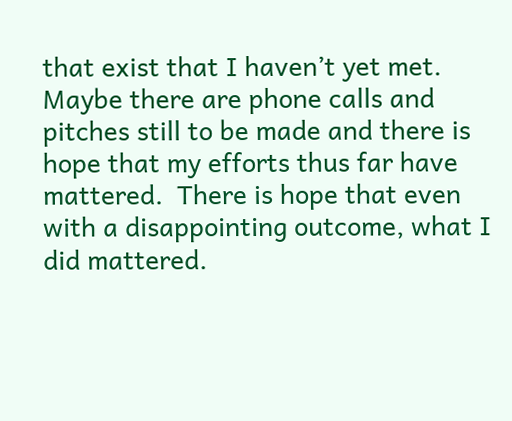that exist that I haven’t yet met.  Maybe there are phone calls and pitches still to be made and there is hope that my efforts thus far have mattered.  There is hope that even with a disappointing outcome, what I did mattered.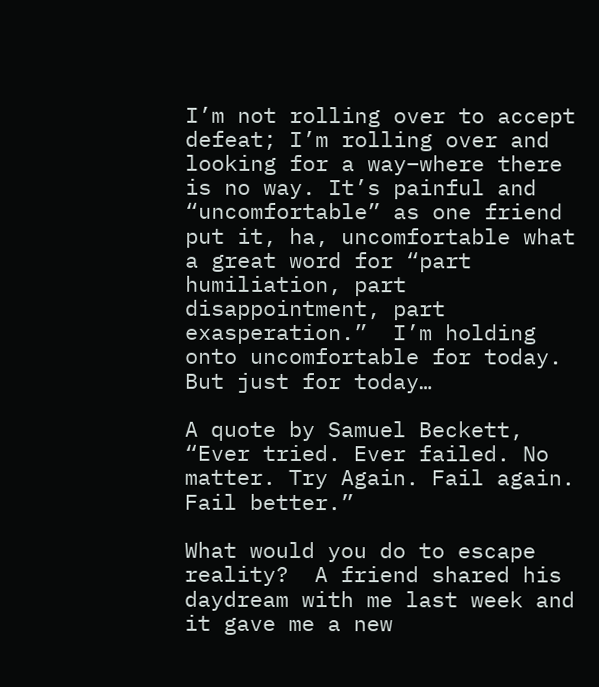I’m not rolling over to accept defeat; I’m rolling over and looking for a way–where there is no way. It’s painful and “uncomfortable” as one friend put it, ha, uncomfortable what a great word for “part humiliation, part disappointment, part exasperation.”  I’m holding onto uncomfortable for today. But just for today…

A quote by Samuel Beckett, “Ever tried. Ever failed. No matter. Try Again. Fail again. Fail better.”

What would you do to escape reality?  A friend shared his daydream with me last week and it gave me a new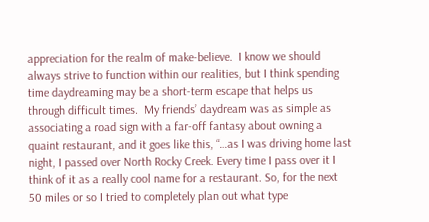appreciation for the realm of make-believe.  I know we should always strive to function within our realities, but I think spending time daydreaming may be a short-term escape that helps us through difficult times.  My friends’ daydream was as simple as associating a road sign with a far-off fantasy about owning a quaint restaurant, and it goes like this, “…as I was driving home last night, I passed over North Rocky Creek. Every time I pass over it I think of it as a really cool name for a restaurant. So, for the next 50 miles or so I tried to completely plan out what type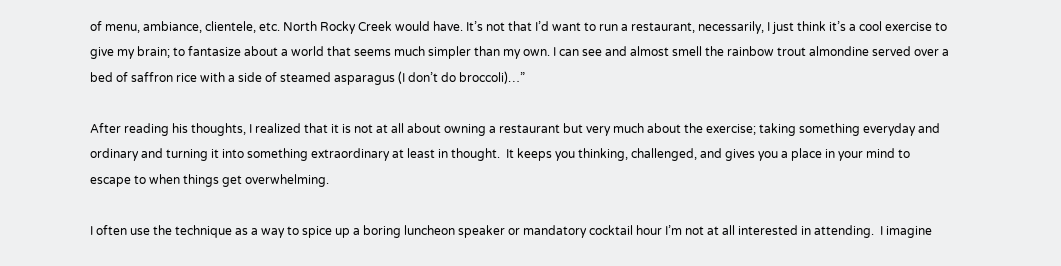of menu, ambiance, clientele, etc. North Rocky Creek would have. It’s not that I’d want to run a restaurant, necessarily, I just think it’s a cool exercise to give my brain; to fantasize about a world that seems much simpler than my own. I can see and almost smell the rainbow trout almondine served over a bed of saffron rice with a side of steamed asparagus (I don’t do broccoli)…”

After reading his thoughts, I realized that it is not at all about owning a restaurant but very much about the exercise; taking something everyday and ordinary and turning it into something extraordinary at least in thought.  It keeps you thinking, challenged, and gives you a place in your mind to escape to when things get overwhelming.

I often use the technique as a way to spice up a boring luncheon speaker or mandatory cocktail hour I’m not at all interested in attending.  I imagine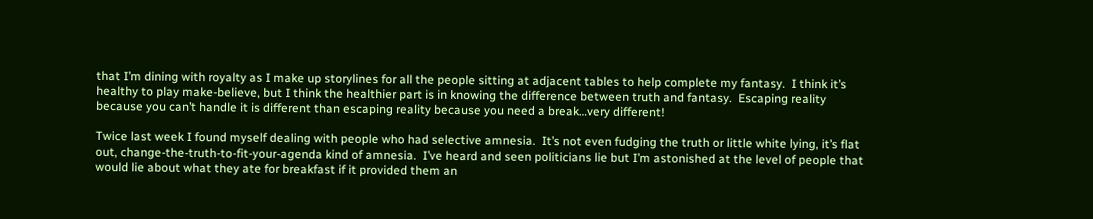that I’m dining with royalty as I make up storylines for all the people sitting at adjacent tables to help complete my fantasy.  I think it’s healthy to play make-believe, but I think the healthier part is in knowing the difference between truth and fantasy.  Escaping reality because you can’t handle it is different than escaping reality because you need a break…very different!

Twice last week I found myself dealing with people who had selective amnesia.  It’s not even fudging the truth or little white lying, it’s flat out, change-the-truth-to-fit-your-agenda kind of amnesia.  I’ve heard and seen politicians lie but I’m astonished at the level of people that would lie about what they ate for breakfast if it provided them an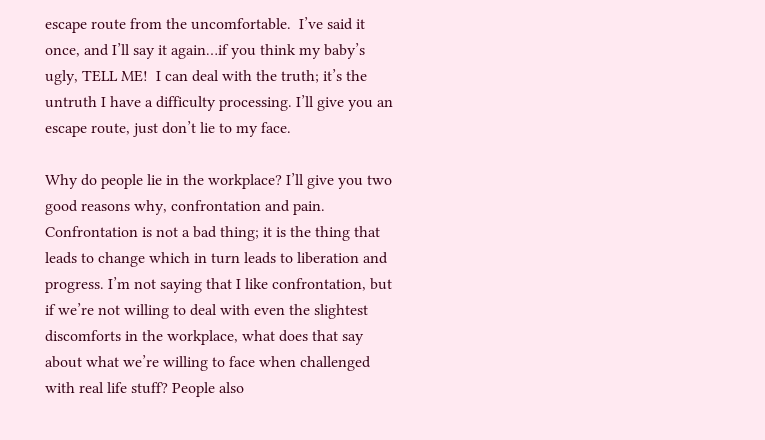escape route from the uncomfortable.  I’ve said it once, and I’ll say it again…if you think my baby’s ugly, TELL ME!  I can deal with the truth; it’s the untruth I have a difficulty processing. I’ll give you an escape route, just don’t lie to my face.

Why do people lie in the workplace? I’ll give you two good reasons why, confrontation and pain.
Confrontation is not a bad thing; it is the thing that leads to change which in turn leads to liberation and progress. I’m not saying that I like confrontation, but if we’re not willing to deal with even the slightest discomforts in the workplace, what does that say about what we’re willing to face when challenged with real life stuff? People also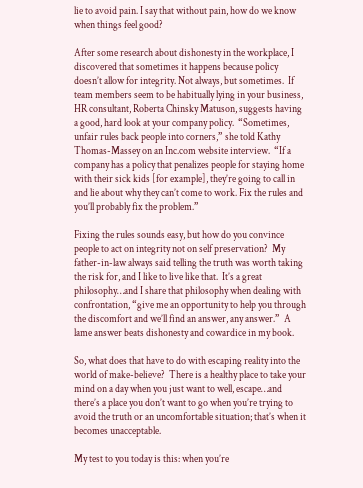lie to avoid pain. I say that without pain, how do we know when things feel good?

After some research about dishonesty in the workplace, I discovered that sometimes it happens because policy doesn’t allow for integrity. Not always, but sometimes.  If team members seem to be habitually lying in your business, HR consultant, Roberta Chinsky Matuson, suggests having a good, hard look at your company policy.  “Sometimes, unfair rules back people into corners,” she told Kathy Thomas-Massey on an Inc.com website interview.  “If a company has a policy that penalizes people for staying home with their sick kids [for example], they’re going to call in and lie about why they can’t come to work. Fix the rules and you’ll probably fix the problem.”

Fixing the rules sounds easy, but how do you convince people to act on integrity not on self preservation?  My father-in-law always said telling the truth was worth taking the risk for, and I like to live like that.  It’s a great philosophy…and I share that philosophy when dealing with confrontation, “give me an opportunity to help you through the discomfort and we’ll find an answer, any answer.”  A lame answer beats dishonesty and cowardice in my book.

So, what does that have to do with escaping reality into the world of make-believe?  There is a healthy place to take your mind on a day when you just want to well, escape…and there’s a place you don’t want to go when you’re trying to avoid the truth or an uncomfortable situation; that’s when it becomes unacceptable.

My test to you today is this: when you’re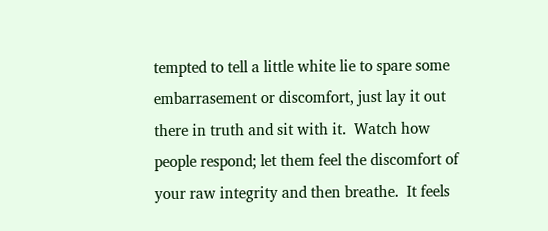tempted to tell a little white lie to spare some embarrasement or discomfort, just lay it out there in truth and sit with it.  Watch how people respond; let them feel the discomfort of your raw integrity and then breathe.  It feels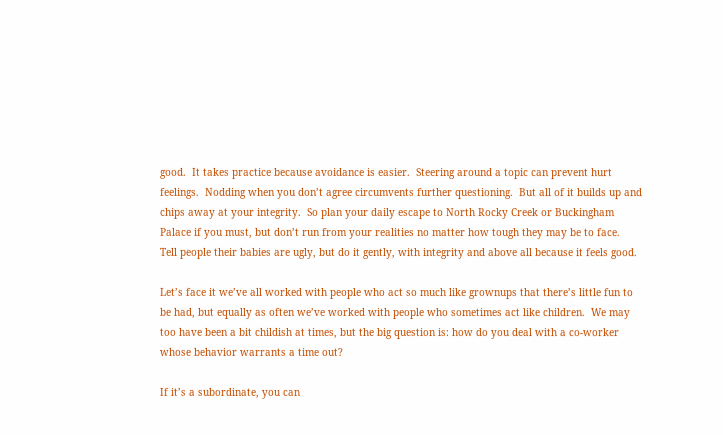good.  It takes practice because avoidance is easier.  Steering around a topic can prevent hurt feelings.  Nodding when you don’t agree circumvents further questioning.  But all of it builds up and chips away at your integrity.  So plan your daily escape to North Rocky Creek or Buckingham Palace if you must, but don’t run from your realities no matter how tough they may be to face.  Tell people their babies are ugly, but do it gently, with integrity and above all because it feels good.

Let’s face it we’ve all worked with people who act so much like grownups that there’s little fun to be had, but equally as often we’ve worked with people who sometimes act like children.  We may too have been a bit childish at times, but the big question is: how do you deal with a co-worker whose behavior warrants a time out?

If it’s a subordinate, you can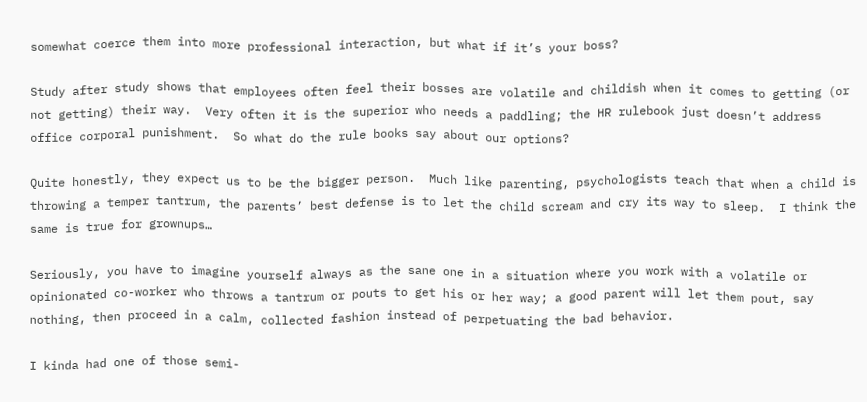somewhat coerce them into more professional interaction, but what if it’s your boss?

Study after study shows that employees often feel their bosses are volatile and childish when it comes to getting (or not getting) their way.  Very often it is the superior who needs a paddling; the HR rulebook just doesn’t address office corporal punishment.  So what do the rule books say about our options?

Quite honestly, they expect us to be the bigger person.  Much like parenting, psychologists teach that when a child is throwing a temper tantrum, the parents’ best defense is to let the child scream and cry its way to sleep.  I think the same is true for grownups…

Seriously, you have to imagine yourself always as the sane one in a situation where you work with a volatile or opinionated co-worker who throws a tantrum or pouts to get his or her way; a good parent will let them pout, say nothing, then proceed in a calm, collected fashion instead of perpetuating the bad behavior.

I kinda had one of those semi-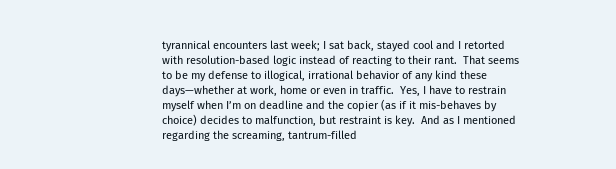tyrannical encounters last week; I sat back, stayed cool and I retorted with resolution-based logic instead of reacting to their rant.  That seems to be my defense to illogical, irrational behavior of any kind these days—whether at work, home or even in traffic.  Yes, I have to restrain myself when I’m on deadline and the copier (as if it mis-behaves by choice) decides to malfunction, but restraint is key.  And as I mentioned regarding the screaming, tantrum-filled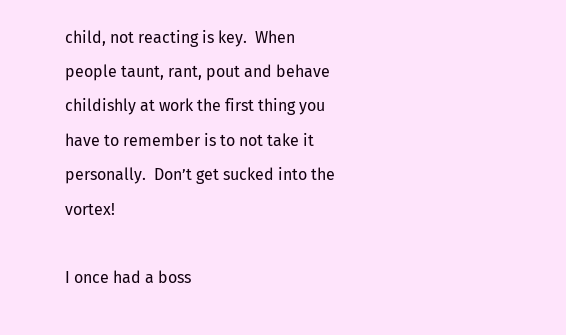child, not reacting is key.  When people taunt, rant, pout and behave childishly at work the first thing you have to remember is to not take it personally.  Don’t get sucked into the vortex!

I once had a boss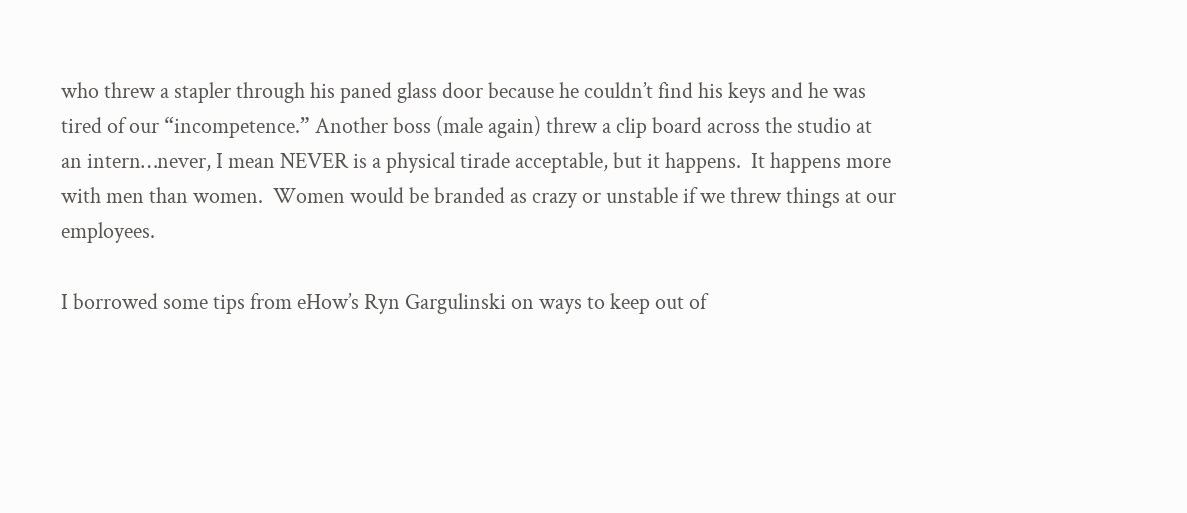who threw a stapler through his paned glass door because he couldn’t find his keys and he was tired of our “incompetence.” Another boss (male again) threw a clip board across the studio at an intern…never, I mean NEVER is a physical tirade acceptable, but it happens.  It happens more with men than women.  Women would be branded as crazy or unstable if we threw things at our employees.

I borrowed some tips from eHow’s Ryn Gargulinski on ways to keep out of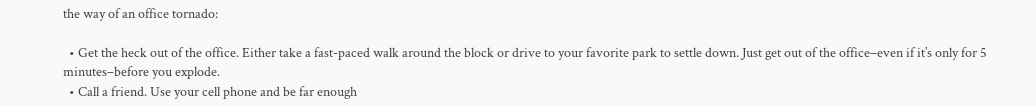the way of an office tornado:

  • Get the heck out of the office. Either take a fast-paced walk around the block or drive to your favorite park to settle down. Just get out of the office–even if it’s only for 5 minutes–before you explode.
  • Call a friend. Use your cell phone and be far enough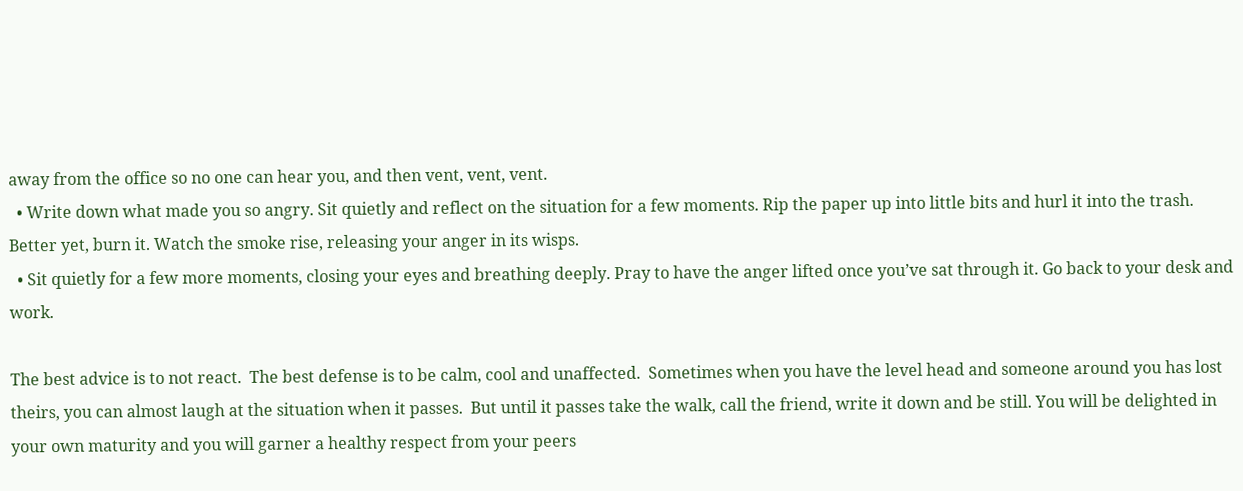away from the office so no one can hear you, and then vent, vent, vent.
  • Write down what made you so angry. Sit quietly and reflect on the situation for a few moments. Rip the paper up into little bits and hurl it into the trash. Better yet, burn it. Watch the smoke rise, releasing your anger in its wisps.
  • Sit quietly for a few more moments, closing your eyes and breathing deeply. Pray to have the anger lifted once you’ve sat through it. Go back to your desk and work.

The best advice is to not react.  The best defense is to be calm, cool and unaffected.  Sometimes when you have the level head and someone around you has lost theirs, you can almost laugh at the situation when it passes.  But until it passes take the walk, call the friend, write it down and be still. You will be delighted in your own maturity and you will garner a healthy respect from your peers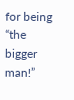for being “the bigger man!”